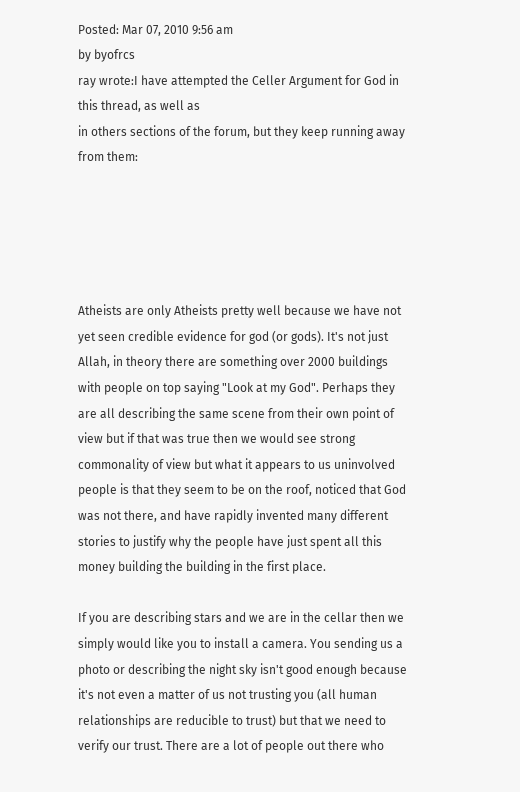Posted: Mar 07, 2010 9:56 am
by byofrcs
ray wrote:I have attempted the Celler Argument for God in this thread, as well as
in others sections of the forum, but they keep running away from them:





Atheists are only Atheists pretty well because we have not yet seen credible evidence for god (or gods). It's not just Allah, in theory there are something over 2000 buildings with people on top saying "Look at my God". Perhaps they are all describing the same scene from their own point of view but if that was true then we would see strong commonality of view but what it appears to us uninvolved people is that they seem to be on the roof, noticed that God was not there, and have rapidly invented many different stories to justify why the people have just spent all this money building the building in the first place.

If you are describing stars and we are in the cellar then we simply would like you to install a camera. You sending us a photo or describing the night sky isn't good enough because it's not even a matter of us not trusting you (all human relationships are reducible to trust) but that we need to verify our trust. There are a lot of people out there who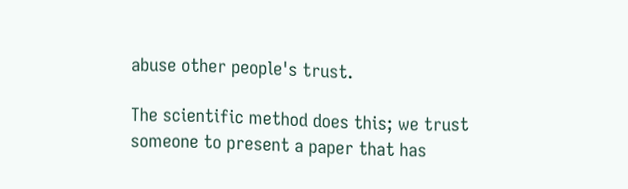abuse other people's trust.

The scientific method does this; we trust someone to present a paper that has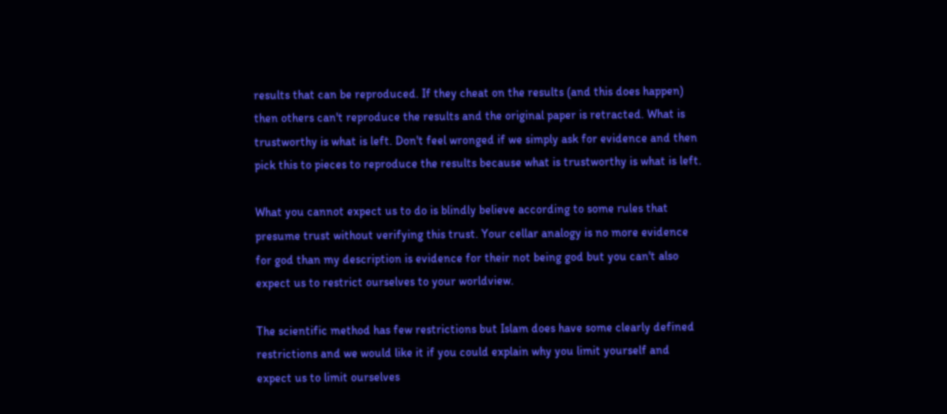results that can be reproduced. If they cheat on the results (and this does happen) then others can't reproduce the results and the original paper is retracted. What is trustworthy is what is left. Don't feel wronged if we simply ask for evidence and then pick this to pieces to reproduce the results because what is trustworthy is what is left.

What you cannot expect us to do is blindly believe according to some rules that presume trust without verifying this trust. Your cellar analogy is no more evidence for god than my description is evidence for their not being god but you can't also expect us to restrict ourselves to your worldview.

The scientific method has few restrictions but Islam does have some clearly defined restrictions and we would like it if you could explain why you limit yourself and expect us to limit ourselves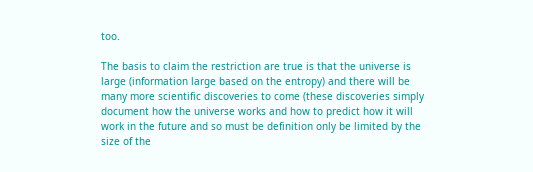too.

The basis to claim the restriction are true is that the universe is large (information large based on the entropy) and there will be many more scientific discoveries to come (these discoveries simply document how the universe works and how to predict how it will work in the future and so must be definition only be limited by the size of the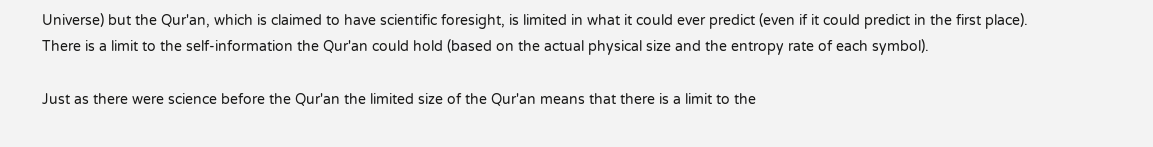Universe) but the Qur'an, which is claimed to have scientific foresight, is limited in what it could ever predict (even if it could predict in the first place). There is a limit to the self-information the Qur'an could hold (based on the actual physical size and the entropy rate of each symbol).

Just as there were science before the Qur'an the limited size of the Qur'an means that there is a limit to the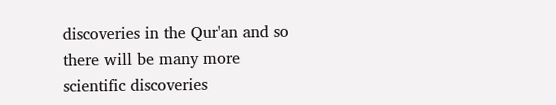discoveries in the Qur'an and so there will be many more scientific discoveries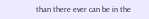than there ever can be in the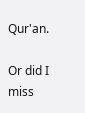Qur'an.

Or did I miss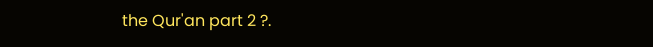the Qur'an part 2 ?.